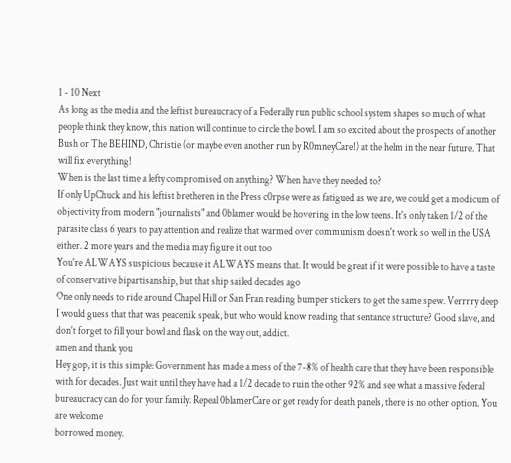1 - 10 Next
As long as the media and the leftist bureaucracy of a Federally run public school system shapes so much of what people think they know, this nation will continue to circle the bowl. I am so excited about the prospects of another Bush or The BEHIND, Christie (or maybe even another run by R0mneyCare!) at the helm in the near future. That will fix everything!
When is the last time a lefty compromised on anything? When have they needed to?
If only UpChuck and his leftist bretheren in the Press c0rpse were as fatigued as we are, we could get a modicum of objectivity from modern "journalists" and 0blamer would be hovering in the low teens. It's only taken 1/2 of the parasite class 6 years to pay attention and realize that warmed over communism doesn't work so well in the USA either. 2 more years and the media may figure it out too
You're ALWAYS suspicious because it ALWAYS means that. It would be great if it were possible to have a taste of conservative bipartisanship, but that ship sailed decades ago
One only needs to ride around Chapel Hill or San Fran reading bumper stickers to get the same spew. Verrrry deep
I would guess that that was peacenik speak, but who would know reading that sentance structure? Good slave, and don't forget to fill your bowl and flask on the way out, addict.
amen and thank you
Hey gop, it is this simple: Government has made a mess of the 7-8% of health care that they have been responsible with for decades. Just wait until they have had a 1/2 decade to ruin the other 92% and see what a massive federal bureaucracy can do for your family. Repeal 0blamerCare or get ready for death panels, there is no other option. You are welcome
borrowed money.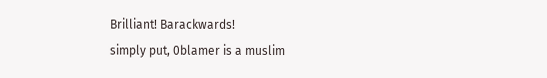Brilliant! Barackwards!
simply put, 0blamer is a muslim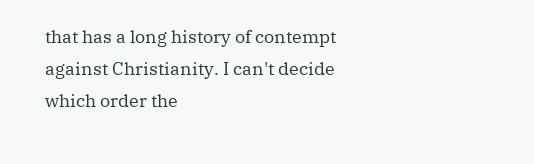that has a long history of contempt against Christianity. I can't decide which order the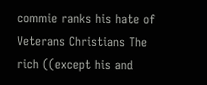commie ranks his hate of Veterans Christians The rich ((except his and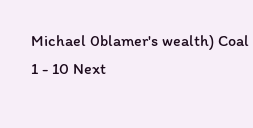Michael 0blamer's wealth) Coal
1 - 10 Next